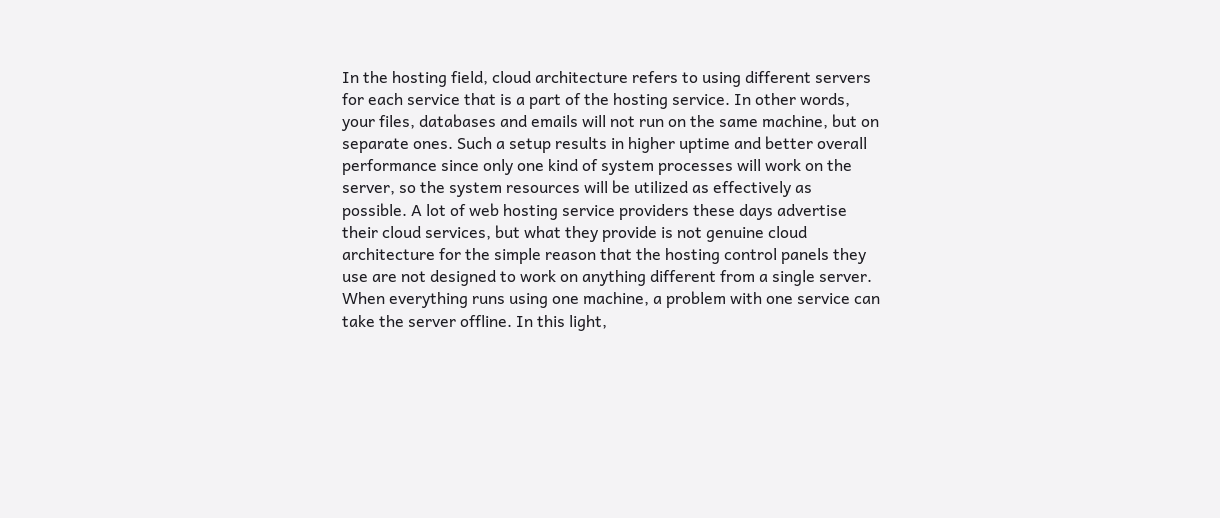In the hosting field, cloud architecture refers to using different servers for each service that is a part of the hosting service. In other words, your files, databases and emails will not run on the same machine, but on separate ones. Such a setup results in higher uptime and better overall performance since only one kind of system processes will work on the server, so the system resources will be utilized as effectively as possible. A lot of web hosting service providers these days advertise their cloud services, but what they provide is not genuine cloud architecture for the simple reason that the hosting control panels they use are not designed to work on anything different from a single server. When everything runs using one machine, a problem with one service can take the server offline. In this light,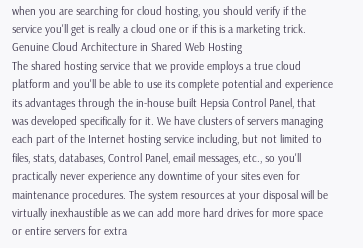when you are searching for cloud hosting, you should verify if the service you'll get is really a cloud one or if this is a marketing trick.
Genuine Cloud Architecture in Shared Web Hosting
The shared hosting service that we provide employs a true cloud platform and you'll be able to use its complete potential and experience its advantages through the in-house built Hepsia Control Panel, that was developed specifically for it. We have clusters of servers managing each part of the Internet hosting service including, but not limited to files, stats, databases, Control Panel, email messages, etc., so you'll practically never experience any downtime of your sites even for maintenance procedures. The system resources at your disposal will be virtually inexhaustible as we can add more hard drives for more space or entire servers for extra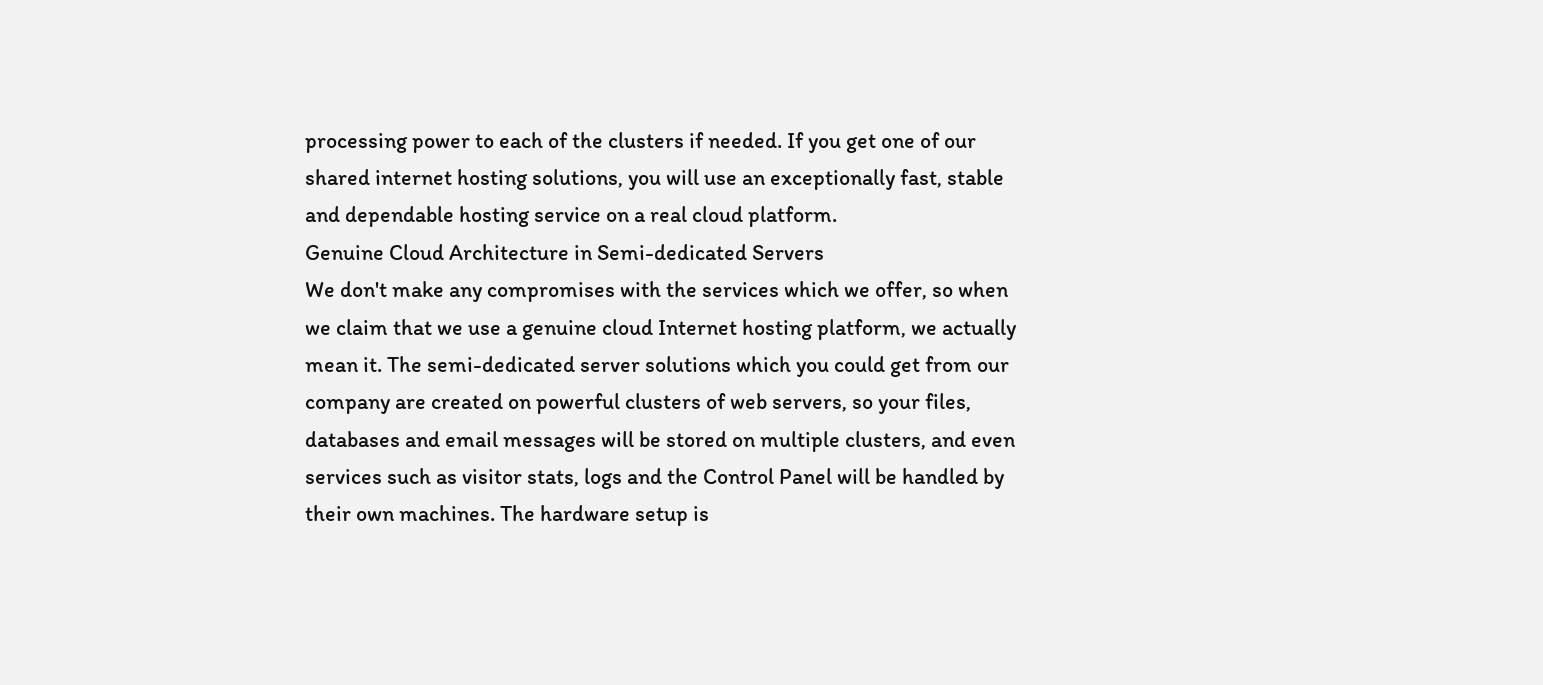processing power to each of the clusters if needed. If you get one of our shared internet hosting solutions, you will use an exceptionally fast, stable and dependable hosting service on a real cloud platform.
Genuine Cloud Architecture in Semi-dedicated Servers
We don't make any compromises with the services which we offer, so when we claim that we use a genuine cloud Internet hosting platform, we actually mean it. The semi-dedicated server solutions which you could get from our company are created on powerful clusters of web servers, so your files, databases and email messages will be stored on multiple clusters, and even services such as visitor stats, logs and the Control Panel will be handled by their own machines. The hardware setup is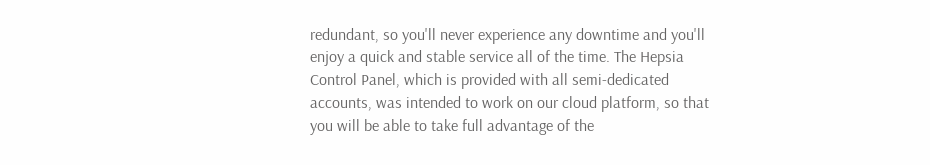redundant, so you'll never experience any downtime and you'll enjoy a quick and stable service all of the time. The Hepsia Control Panel, which is provided with all semi-dedicated accounts, was intended to work on our cloud platform, so that you will be able to take full advantage of the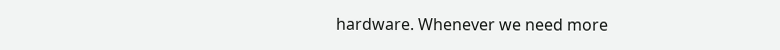hardware. Whenever we need more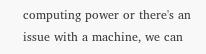computing power or there's an issue with a machine, we can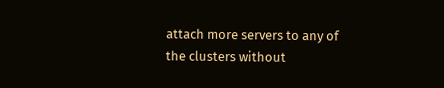attach more servers to any of the clusters without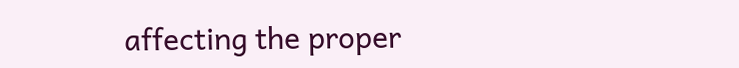affecting the proper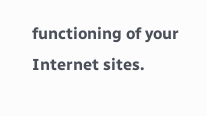functioning of your Internet sites.